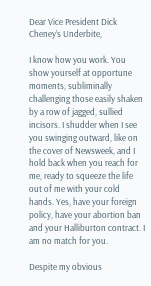Dear Vice President Dick Cheney’s Underbite,

I know how you work. You show yourself at opportune moments, subliminally challenging those easily shaken by a row of jagged, sullied incisors. I shudder when I see you swinging outward, like on the cover of Newsweek, and I hold back when you reach for me, ready to squeeze the life out of me with your cold hands. Yes, have your foreign policy, have your abortion ban and your Halliburton contract. I am no match for you.

Despite my obvious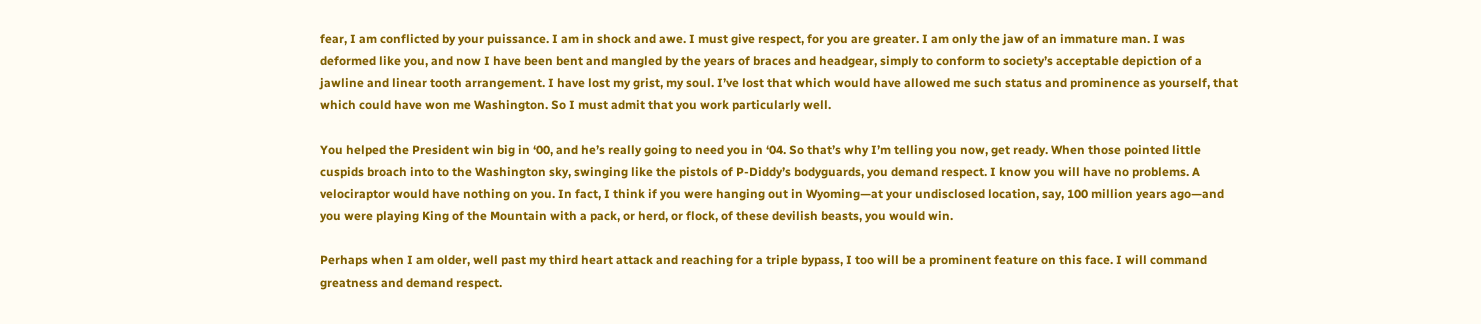fear, I am conflicted by your puissance. I am in shock and awe. I must give respect, for you are greater. I am only the jaw of an immature man. I was deformed like you, and now I have been bent and mangled by the years of braces and headgear, simply to conform to society’s acceptable depiction of a jawline and linear tooth arrangement. I have lost my grist, my soul. I’ve lost that which would have allowed me such status and prominence as yourself, that which could have won me Washington. So I must admit that you work particularly well.

You helped the President win big in ‘00, and he’s really going to need you in ‘04. So that’s why I’m telling you now, get ready. When those pointed little cuspids broach into to the Washington sky, swinging like the pistols of P-Diddy’s bodyguards, you demand respect. I know you will have no problems. A velociraptor would have nothing on you. In fact, I think if you were hanging out in Wyoming—at your undisclosed location, say, 100 million years ago—and you were playing King of the Mountain with a pack, or herd, or flock, of these devilish beasts, you would win.

Perhaps when I am older, well past my third heart attack and reaching for a triple bypass, I too will be a prominent feature on this face. I will command greatness and demand respect.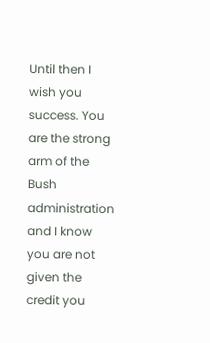Until then I wish you success. You are the strong arm of the Bush administration and I know you are not given the credit you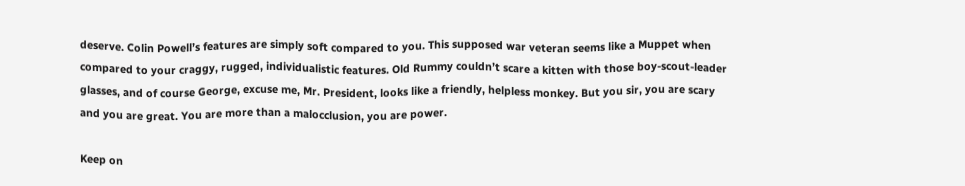deserve. Colin Powell’s features are simply soft compared to you. This supposed war veteran seems like a Muppet when compared to your craggy, rugged, individualistic features. Old Rummy couldn’t scare a kitten with those boy-scout-leader glasses, and of course George, excuse me, Mr. President, looks like a friendly, helpless monkey. But you sir, you are scary and you are great. You are more than a malocclusion, you are power.

Keep on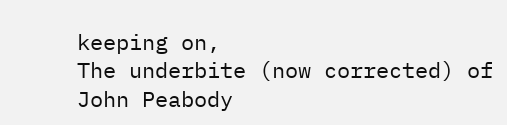keeping on,
The underbite (now corrected) of John Peabody